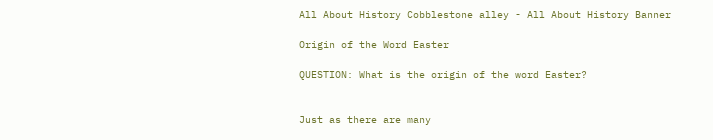All About History Cobblestone alley - All About History Banner

Origin of the Word Easter

QUESTION: What is the origin of the word Easter?


Just as there are many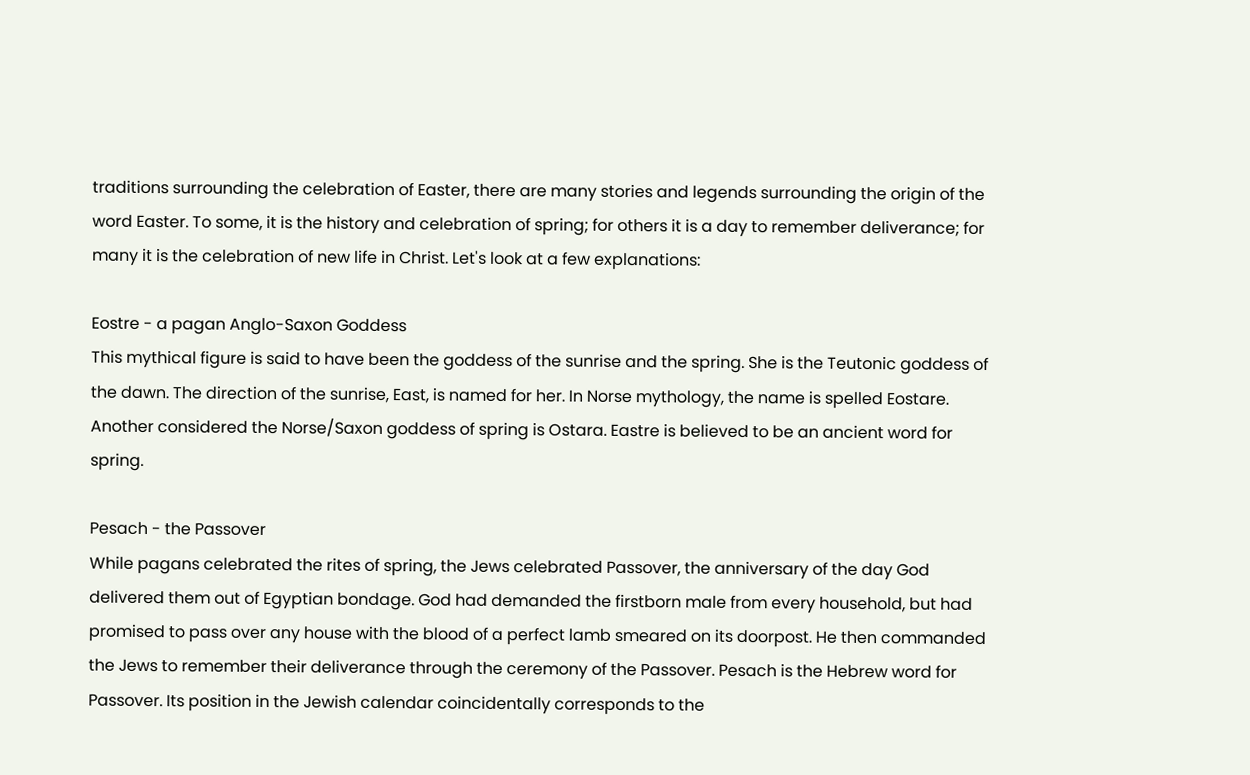traditions surrounding the celebration of Easter, there are many stories and legends surrounding the origin of the word Easter. To some, it is the history and celebration of spring; for others it is a day to remember deliverance; for many it is the celebration of new life in Christ. Let's look at a few explanations:

Eostre - a pagan Anglo-Saxon Goddess
This mythical figure is said to have been the goddess of the sunrise and the spring. She is the Teutonic goddess of the dawn. The direction of the sunrise, East, is named for her. In Norse mythology, the name is spelled Eostare. Another considered the Norse/Saxon goddess of spring is Ostara. Eastre is believed to be an ancient word for spring.

Pesach - the Passover
While pagans celebrated the rites of spring, the Jews celebrated Passover, the anniversary of the day God delivered them out of Egyptian bondage. God had demanded the firstborn male from every household, but had promised to pass over any house with the blood of a perfect lamb smeared on its doorpost. He then commanded the Jews to remember their deliverance through the ceremony of the Passover. Pesach is the Hebrew word for Passover. Its position in the Jewish calendar coincidentally corresponds to the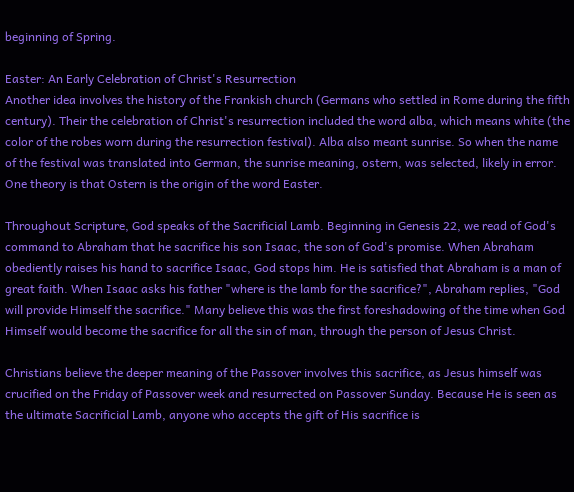beginning of Spring.

Easter: An Early Celebration of Christ's Resurrection
Another idea involves the history of the Frankish church (Germans who settled in Rome during the fifth century). Their the celebration of Christ's resurrection included the word alba, which means white (the color of the robes worn during the resurrection festival). Alba also meant sunrise. So when the name of the festival was translated into German, the sunrise meaning, ostern, was selected, likely in error. One theory is that Ostern is the origin of the word Easter.

Throughout Scripture, God speaks of the Sacrificial Lamb. Beginning in Genesis 22, we read of God's command to Abraham that he sacrifice his son Isaac, the son of God's promise. When Abraham obediently raises his hand to sacrifice Isaac, God stops him. He is satisfied that Abraham is a man of great faith. When Isaac asks his father "where is the lamb for the sacrifice?", Abraham replies, "God will provide Himself the sacrifice." Many believe this was the first foreshadowing of the time when God Himself would become the sacrifice for all the sin of man, through the person of Jesus Christ.

Christians believe the deeper meaning of the Passover involves this sacrifice, as Jesus himself was crucified on the Friday of Passover week and resurrected on Passover Sunday. Because He is seen as the ultimate Sacrificial Lamb, anyone who accepts the gift of His sacrifice is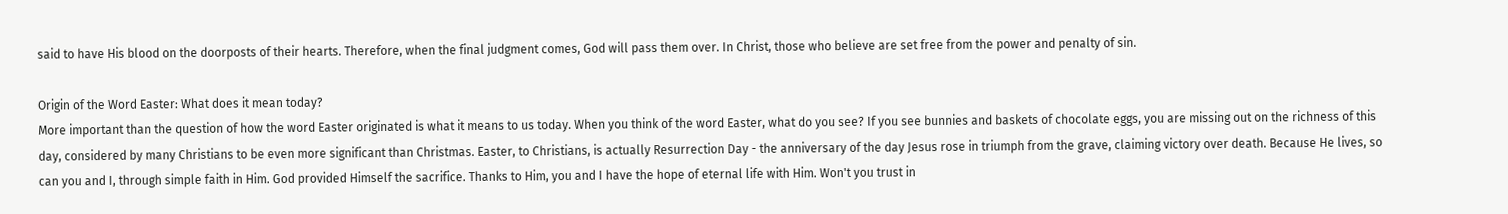said to have His blood on the doorposts of their hearts. Therefore, when the final judgment comes, God will pass them over. In Christ, those who believe are set free from the power and penalty of sin.

Origin of the Word Easter: What does it mean today?
More important than the question of how the word Easter originated is what it means to us today. When you think of the word Easter, what do you see? If you see bunnies and baskets of chocolate eggs, you are missing out on the richness of this day, considered by many Christians to be even more significant than Christmas. Easter, to Christians, is actually Resurrection Day - the anniversary of the day Jesus rose in triumph from the grave, claiming victory over death. Because He lives, so can you and I, through simple faith in Him. God provided Himself the sacrifice. Thanks to Him, you and I have the hope of eternal life with Him. Won't you trust in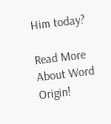Him today?

Read More About Word Origin!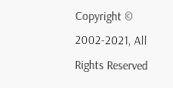Copyright © 2002-2021, All Rights Reserved